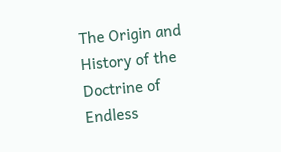The Origin and History of the
Doctrine of Endless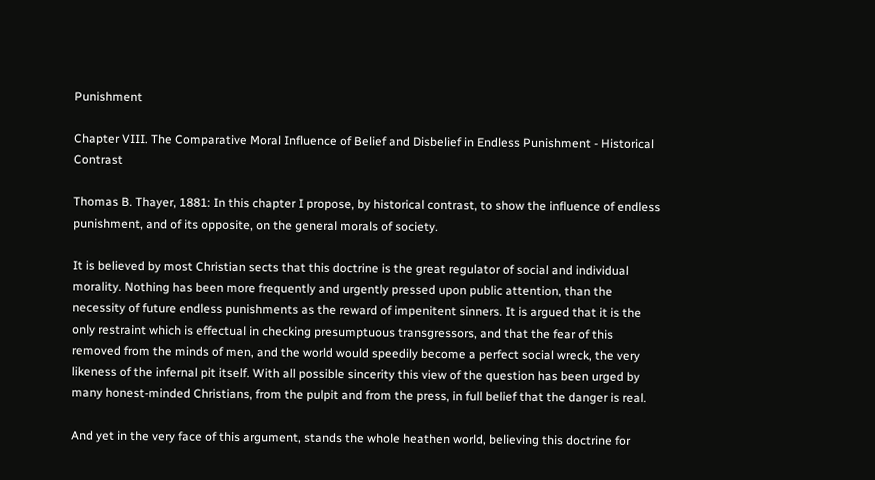Punishment

Chapter VIII. The Comparative Moral Influence of Belief and Disbelief in Endless Punishment - Historical Contrast

Thomas B. Thayer, 1881: In this chapter I propose, by historical contrast, to show the influence of endless punishment, and of its opposite, on the general morals of society.

It is believed by most Christian sects that this doctrine is the great regulator of social and individual morality. Nothing has been more frequently and urgently pressed upon public attention, than the necessity of future endless punishments as the reward of impenitent sinners. It is argued that it is the only restraint which is effectual in checking presumptuous transgressors, and that the fear of this removed from the minds of men, and the world would speedily become a perfect social wreck, the very likeness of the infernal pit itself. With all possible sincerity this view of the question has been urged by many honest-minded Christians, from the pulpit and from the press, in full belief that the danger is real.

And yet in the very face of this argument, stands the whole heathen world, believing this doctrine for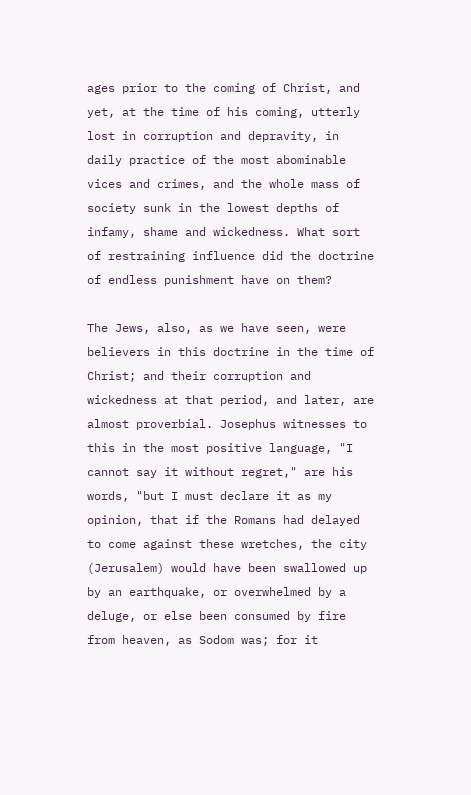ages prior to the coming of Christ, and yet, at the time of his coming, utterly lost in corruption and depravity, in daily practice of the most abominable vices and crimes, and the whole mass of society sunk in the lowest depths of infamy, shame and wickedness. What sort of restraining influence did the doctrine of endless punishment have on them?

The Jews, also, as we have seen, were believers in this doctrine in the time of Christ; and their corruption and wickedness at that period, and later, are almost proverbial. Josephus witnesses to this in the most positive language, "I cannot say it without regret," are his words, "but I must declare it as my opinion, that if the Romans had delayed to come against these wretches, the city (Jerusalem) would have been swallowed up by an earthquake, or overwhelmed by a deluge, or else been consumed by fire from heaven, as Sodom was; for it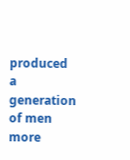produced a generation of men more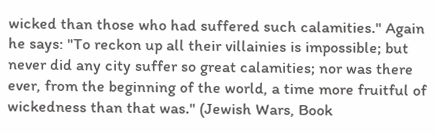wicked than those who had suffered such calamities." Again he says: "To reckon up all their villainies is impossible; but never did any city suffer so great calamities; nor was there ever, from the beginning of the world, a time more fruitful of wickedness than that was." (Jewish Wars, Book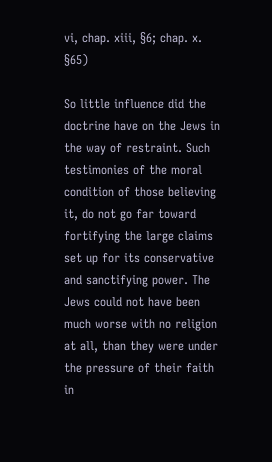vi, chap. xiii, §6; chap. x. §65)

So little influence did the doctrine have on the Jews in the way of restraint. Such testimonies of the moral condition of those believing it, do not go far toward fortifying the large claims set up for its conservative and sanctifying power. The Jews could not have been much worse with no religion at all, than they were under the pressure of their faith in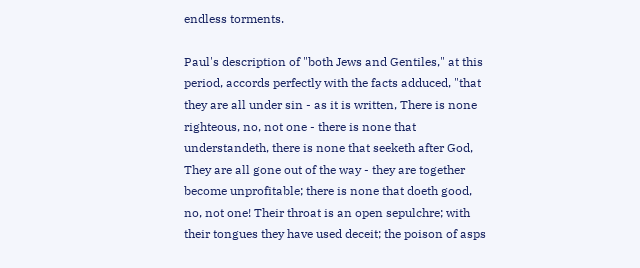endless torments.

Paul's description of "both Jews and Gentiles," at this period, accords perfectly with the facts adduced, "that they are all under sin - as it is written, There is none righteous, no, not one - there is none that understandeth, there is none that seeketh after God, They are all gone out of the way - they are together become unprofitable; there is none that doeth good, no, not one! Their throat is an open sepulchre; with their tongues they have used deceit; the poison of asps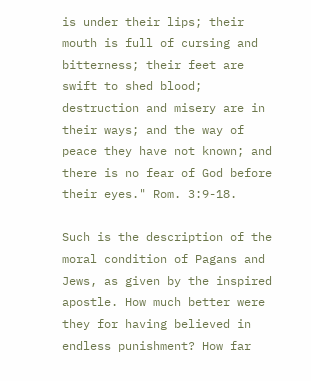is under their lips; their mouth is full of cursing and bitterness; their feet are swift to shed blood; destruction and misery are in their ways; and the way of peace they have not known; and there is no fear of God before their eyes." Rom. 3:9-18.

Such is the description of the moral condition of Pagans and Jews, as given by the inspired apostle. How much better were they for having believed in endless punishment? How far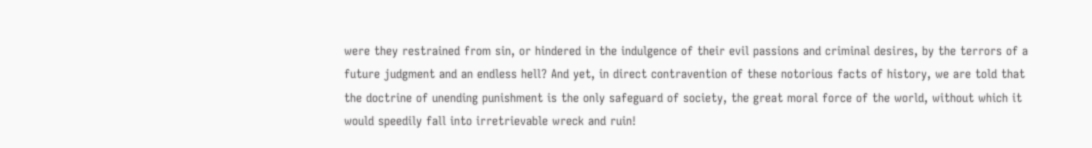were they restrained from sin, or hindered in the indulgence of their evil passions and criminal desires, by the terrors of a future judgment and an endless hell? And yet, in direct contravention of these notorious facts of history, we are told that the doctrine of unending punishment is the only safeguard of society, the great moral force of the world, without which it would speedily fall into irretrievable wreck and ruin!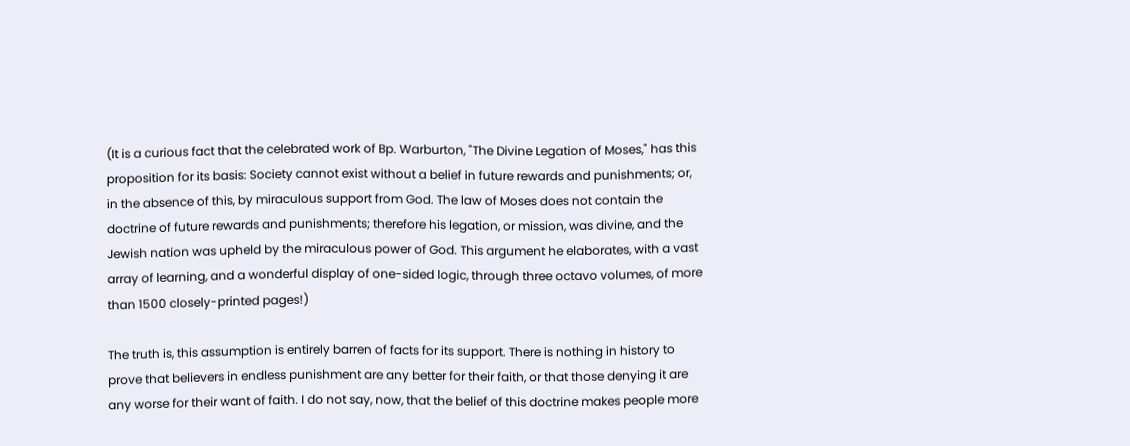(It is a curious fact that the celebrated work of Bp. Warburton, "The Divine Legation of Moses," has this proposition for its basis: Society cannot exist without a belief in future rewards and punishments; or, in the absence of this, by miraculous support from God. The law of Moses does not contain the doctrine of future rewards and punishments; therefore his legation, or mission, was divine, and the Jewish nation was upheld by the miraculous power of God. This argument he elaborates, with a vast array of learning, and a wonderful display of one-sided logic, through three octavo volumes, of more than 1500 closely-printed pages!)

The truth is, this assumption is entirely barren of facts for its support. There is nothing in history to prove that believers in endless punishment are any better for their faith, or that those denying it are any worse for their want of faith. I do not say, now, that the belief of this doctrine makes people more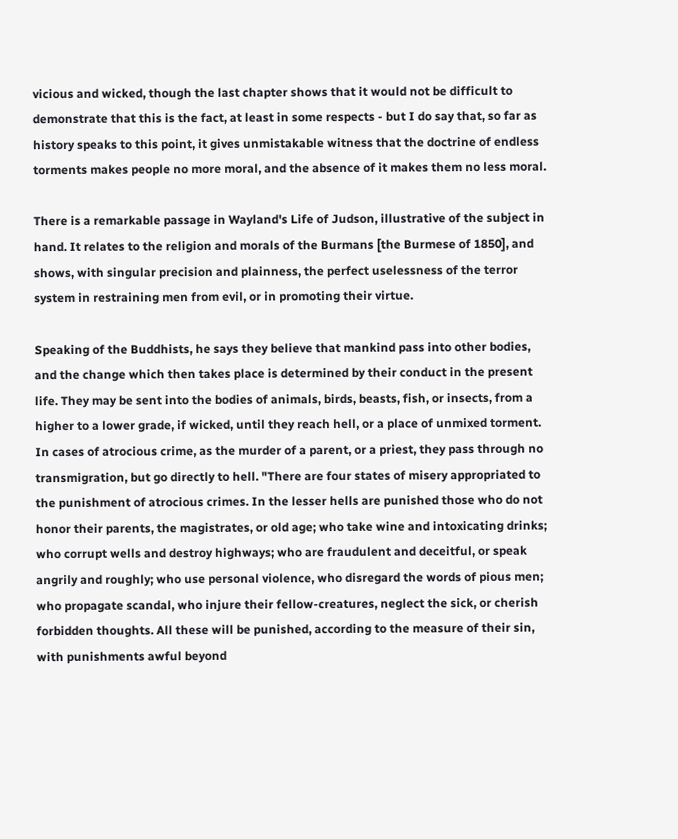vicious and wicked, though the last chapter shows that it would not be difficult to demonstrate that this is the fact, at least in some respects - but I do say that, so far as history speaks to this point, it gives unmistakable witness that the doctrine of endless torments makes people no more moral, and the absence of it makes them no less moral.

There is a remarkable passage in Wayland's Life of Judson, illustrative of the subject in hand. It relates to the religion and morals of the Burmans [the Burmese of 1850], and shows, with singular precision and plainness, the perfect uselessness of the terror system in restraining men from evil, or in promoting their virtue.

Speaking of the Buddhists, he says they believe that mankind pass into other bodies, and the change which then takes place is determined by their conduct in the present life. They may be sent into the bodies of animals, birds, beasts, fish, or insects, from a higher to a lower grade, if wicked, until they reach hell, or a place of unmixed torment. In cases of atrocious crime, as the murder of a parent, or a priest, they pass through no transmigration, but go directly to hell. "There are four states of misery appropriated to the punishment of atrocious crimes. In the lesser hells are punished those who do not honor their parents, the magistrates, or old age; who take wine and intoxicating drinks; who corrupt wells and destroy highways; who are fraudulent and deceitful, or speak angrily and roughly; who use personal violence, who disregard the words of pious men; who propagate scandal, who injure their fellow-creatures, neglect the sick, or cherish forbidden thoughts. All these will be punished, according to the measure of their sin, with punishments awful beyond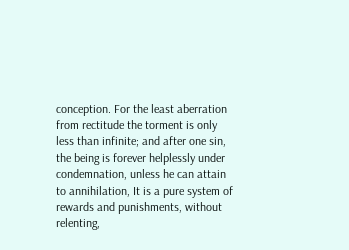conception. For the least aberration from rectitude the torment is only less than infinite; and after one sin, the being is forever helplessly under condemnation, unless he can attain to annihilation, It is a pure system of rewards and punishments, without relenting,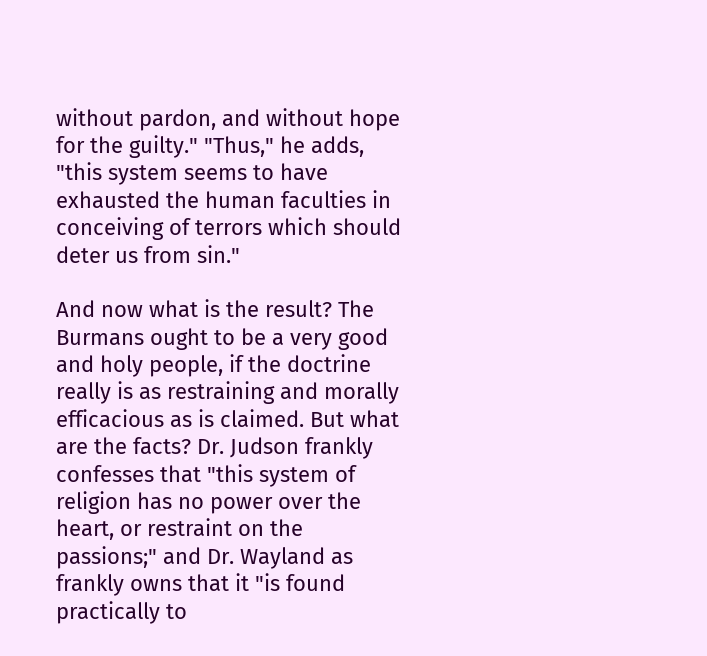without pardon, and without hope for the guilty." "Thus," he adds, "this system seems to have exhausted the human faculties in conceiving of terrors which should deter us from sin."

And now what is the result? The Burmans ought to be a very good and holy people, if the doctrine really is as restraining and morally efficacious as is claimed. But what are the facts? Dr. Judson frankly confesses that "this system of religion has no power over the heart, or restraint on the passions;" and Dr. Wayland as frankly owns that it "is found practically to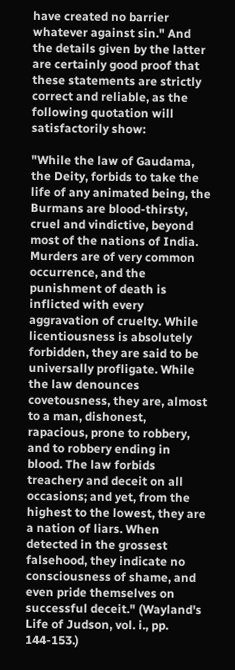have created no barrier whatever against sin." And the details given by the latter are certainly good proof that these statements are strictly correct and reliable, as the following quotation will satisfactorily show:

"While the law of Gaudama, the Deity, forbids to take the life of any animated being, the Burmans are blood-thirsty, cruel and vindictive, beyond most of the nations of India. Murders are of very common occurrence, and the punishment of death is inflicted with every aggravation of cruelty. While licentiousness is absolutely forbidden, they are said to be universally profligate. While the law denounces covetousness, they are, almost to a man, dishonest, rapacious, prone to robbery, and to robbery ending in blood. The law forbids treachery and deceit on all occasions; and yet, from the highest to the lowest, they are a nation of liars. When detected in the grossest falsehood, they indicate no consciousness of shame, and even pride themselves on successful deceit." (Wayland's Life of Judson, vol. i., pp. 144-153.)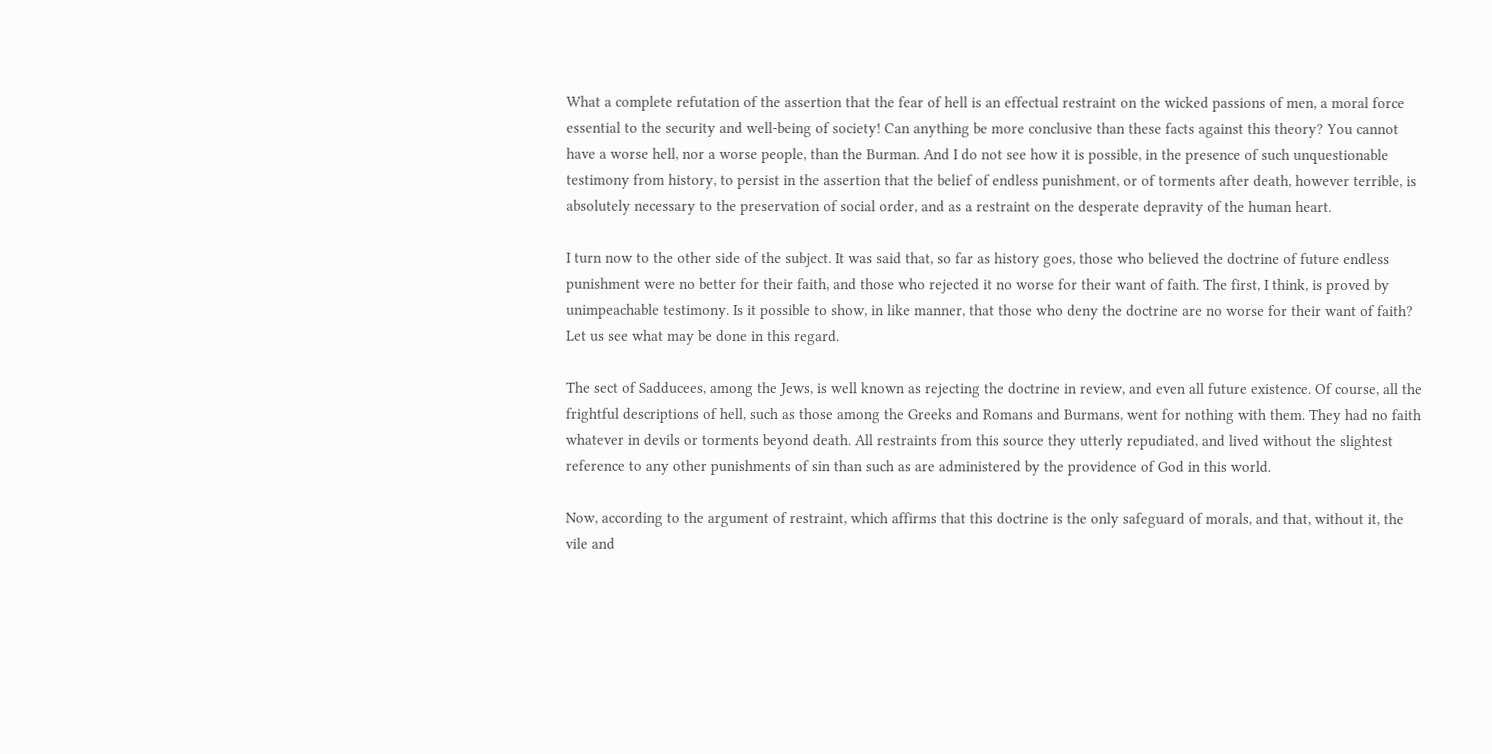What a complete refutation of the assertion that the fear of hell is an effectual restraint on the wicked passions of men, a moral force essential to the security and well-being of society! Can anything be more conclusive than these facts against this theory? You cannot have a worse hell, nor a worse people, than the Burman. And I do not see how it is possible, in the presence of such unquestionable testimony from history, to persist in the assertion that the belief of endless punishment, or of torments after death, however terrible, is absolutely necessary to the preservation of social order, and as a restraint on the desperate depravity of the human heart.

I turn now to the other side of the subject. It was said that, so far as history goes, those who believed the doctrine of future endless punishment were no better for their faith, and those who rejected it no worse for their want of faith. The first, I think, is proved by unimpeachable testimony. Is it possible to show, in like manner, that those who deny the doctrine are no worse for their want of faith? Let us see what may be done in this regard.

The sect of Sadducees, among the Jews, is well known as rejecting the doctrine in review, and even all future existence. Of course, all the frightful descriptions of hell, such as those among the Greeks and Romans and Burmans, went for nothing with them. They had no faith whatever in devils or torments beyond death. All restraints from this source they utterly repudiated, and lived without the slightest reference to any other punishments of sin than such as are administered by the providence of God in this world.

Now, according to the argument of restraint, which affirms that this doctrine is the only safeguard of morals, and that, without it, the vile and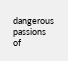dangerous passions of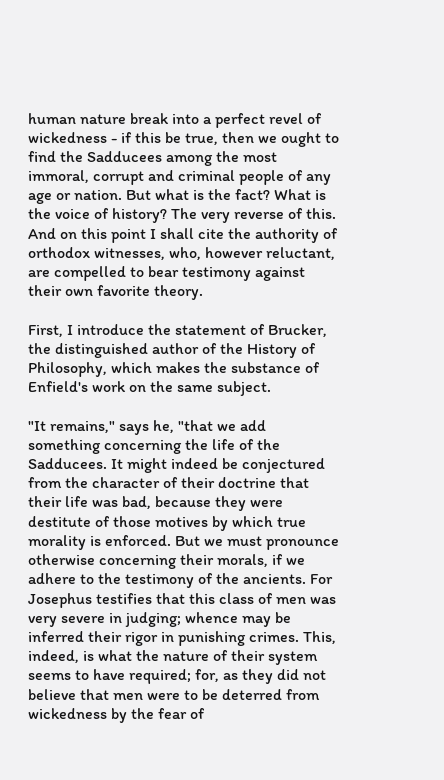human nature break into a perfect revel of wickedness - if this be true, then we ought to find the Sadducees among the most immoral, corrupt and criminal people of any age or nation. But what is the fact? What is the voice of history? The very reverse of this. And on this point I shall cite the authority of orthodox witnesses, who, however reluctant, are compelled to bear testimony against their own favorite theory.

First, I introduce the statement of Brucker, the distinguished author of the History of Philosophy, which makes the substance of Enfield's work on the same subject.

"It remains," says he, "that we add something concerning the life of the Sadducees. It might indeed be conjectured from the character of their doctrine that their life was bad, because they were destitute of those motives by which true morality is enforced. But we must pronounce otherwise concerning their morals, if we adhere to the testimony of the ancients. For Josephus testifies that this class of men was very severe in judging; whence may be inferred their rigor in punishing crimes. This, indeed, is what the nature of their system seems to have required; for, as they did not believe that men were to be deterred from wickedness by the fear of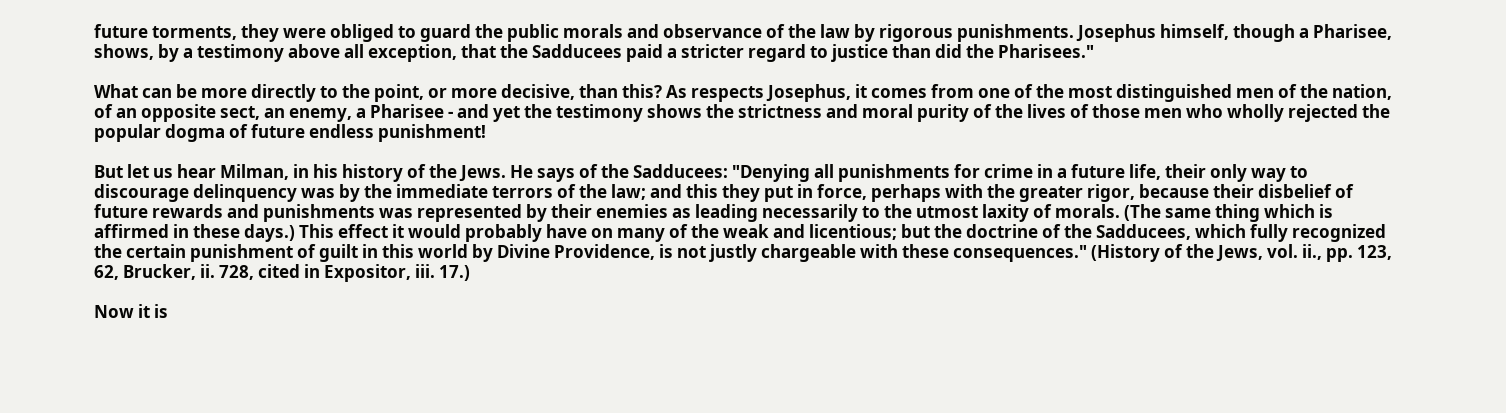future torments, they were obliged to guard the public morals and observance of the law by rigorous punishments. Josephus himself, though a Pharisee, shows, by a testimony above all exception, that the Sadducees paid a stricter regard to justice than did the Pharisees."

What can be more directly to the point, or more decisive, than this? As respects Josephus, it comes from one of the most distinguished men of the nation, of an opposite sect, an enemy, a Pharisee - and yet the testimony shows the strictness and moral purity of the lives of those men who wholly rejected the popular dogma of future endless punishment!

But let us hear Milman, in his history of the Jews. He says of the Sadducees: "Denying all punishments for crime in a future life, their only way to discourage delinquency was by the immediate terrors of the law; and this they put in force, perhaps with the greater rigor, because their disbelief of future rewards and punishments was represented by their enemies as leading necessarily to the utmost laxity of morals. (The same thing which is affirmed in these days.) This effect it would probably have on many of the weak and licentious; but the doctrine of the Sadducees, which fully recognized the certain punishment of guilt in this world by Divine Providence, is not justly chargeable with these consequences." (History of the Jews, vol. ii., pp. 123, 62, Brucker, ii. 728, cited in Expositor, iii. 17.)

Now it is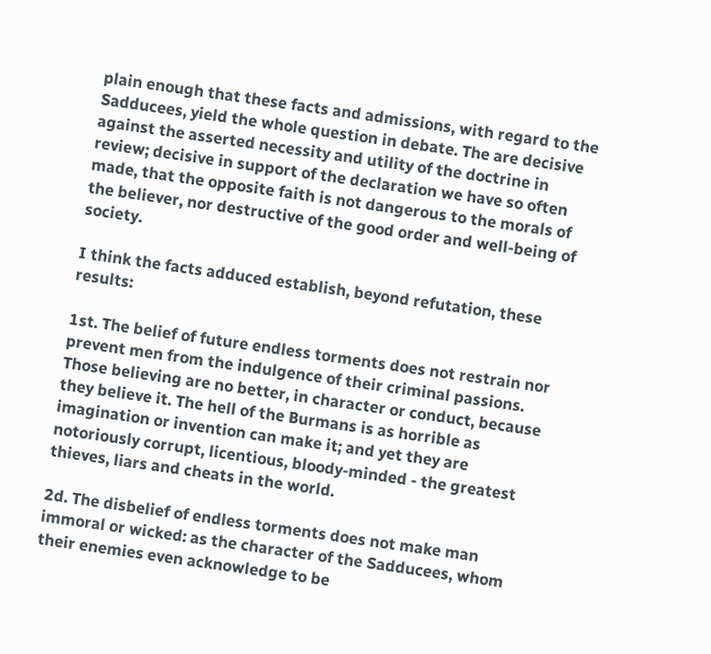plain enough that these facts and admissions, with regard to the Sadducees, yield the whole question in debate. The are decisive against the asserted necessity and utility of the doctrine in review; decisive in support of the declaration we have so often made, that the opposite faith is not dangerous to the morals of the believer, nor destructive of the good order and well-being of society.

I think the facts adduced establish, beyond refutation, these results:

1st. The belief of future endless torments does not restrain nor prevent men from the indulgence of their criminal passions. Those believing are no better, in character or conduct, because they believe it. The hell of the Burmans is as horrible as imagination or invention can make it; and yet they are notoriously corrupt, licentious, bloody-minded - the greatest thieves, liars and cheats in the world.

2d. The disbelief of endless torments does not make man immoral or wicked: as the character of the Sadducees, whom their enemies even acknowledge to be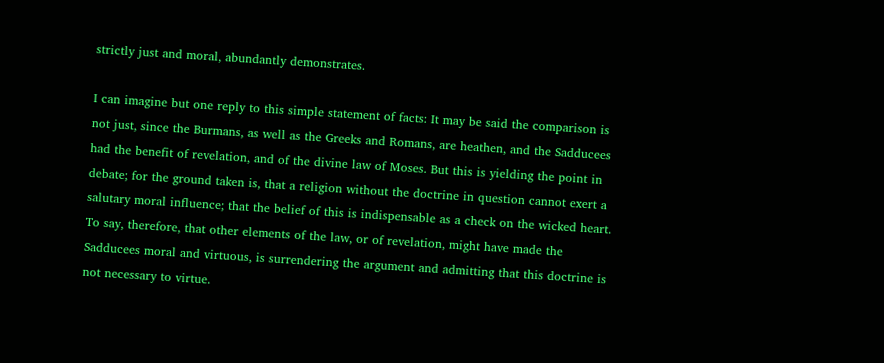strictly just and moral, abundantly demonstrates.

I can imagine but one reply to this simple statement of facts: It may be said the comparison is not just, since the Burmans, as well as the Greeks and Romans, are heathen, and the Sadducees had the benefit of revelation, and of the divine law of Moses. But this is yielding the point in debate; for the ground taken is, that a religion without the doctrine in question cannot exert a salutary moral influence; that the belief of this is indispensable as a check on the wicked heart. To say, therefore, that other elements of the law, or of revelation, might have made the Sadducees moral and virtuous, is surrendering the argument and admitting that this doctrine is not necessary to virtue.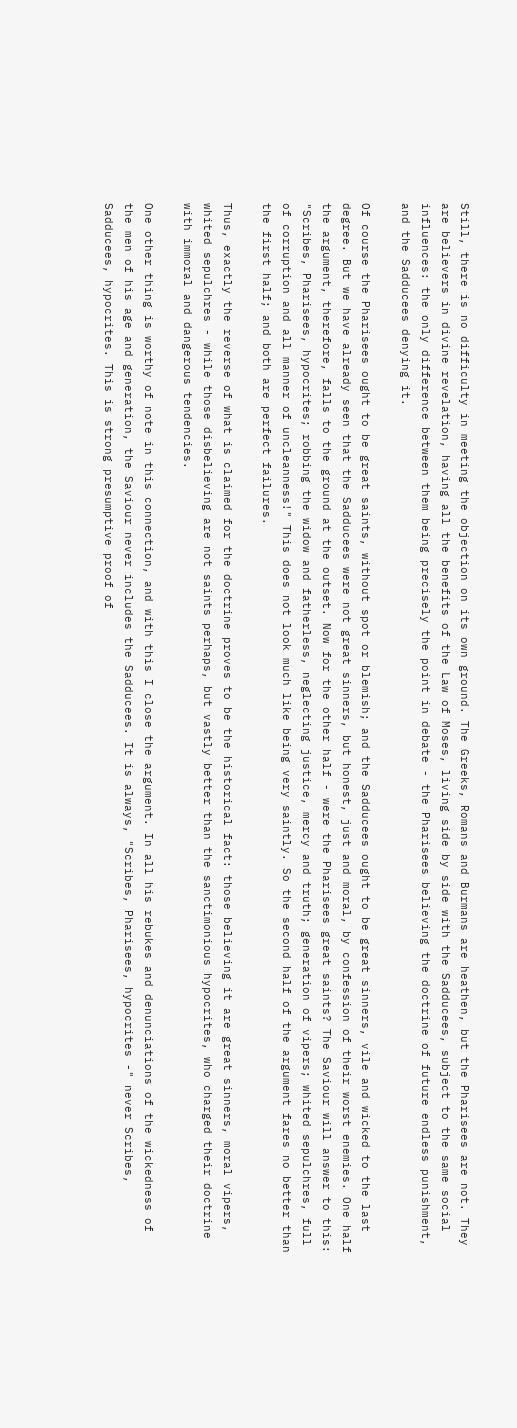Still, there is no difficulty in meeting the objection on its own ground. The Greeks, Romans and Burmans are heathen, but the Pharisees are not. They are believers in divine revelation, having all the benefits of the Law of Moses, living side by side with the Sadducees, subject to the same social influences: the only difference between them being precisely the point in debate - the Pharisees believing the doctrine of future endless punishment, and the Sadducees denying it.

Of course the Pharisees ought to be great saints, without spot or blemish; and the Sadducees ought to be great sinners, vile and wicked to the last degree. But we have already seen that the Sadducees were not great sinners, but honest, just and moral, by confession of their worst enemies. One half the argument, therefore, falls to the ground at the outset. Now for the other half - were the Pharisees great saints? The Saviour will answer to this: "Scribes, Pharisees, hypocrites; robbing the widow and fatherless, neglecting justice, mercy and truth; generation of vipers; whited sepulchres, full of corruption and all manner of uncleanness!" This does not look much like being very saintly. So the second half of the argument fares no better than the first half; and both are perfect failures.

Thus, exactly the reverse of what is claimed for the doctrine proves to be the historical fact: those believing it are great sinners, moral vipers, whited sepulchres - while those disbelieving are not saints perhaps, but vastly better than the sanctimonious hypocrites, who charged their doctrine with immoral and dangerous tendencies.

One other thing is worthy of note in this connection, and with this I close the argument. In all his rebukes and denunciations of the wickedness of the men of his age and generation, the Saviour never includes the Sadducees. It is always, "Scribes, Pharisees, hypocrites -" never Scribes, Sadducees, hypocrites. This is strong presumptive proof of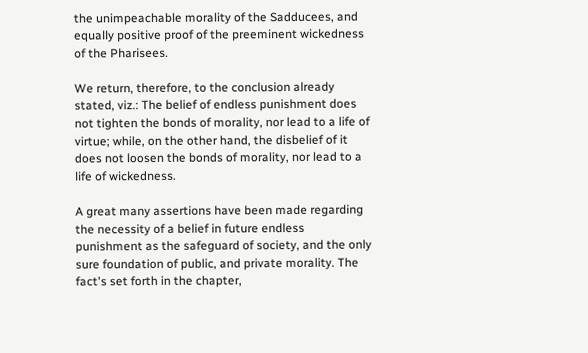the unimpeachable morality of the Sadducees, and equally positive proof of the preeminent wickedness of the Pharisees.

We return, therefore, to the conclusion already stated, viz.: The belief of endless punishment does not tighten the bonds of morality, nor lead to a life of virtue; while, on the other hand, the disbelief of it does not loosen the bonds of morality, nor lead to a life of wickedness.

A great many assertions have been made regarding the necessity of a belief in future endless punishment as the safeguard of society, and the only sure foundation of public, and private morality. The fact's set forth in the chapter,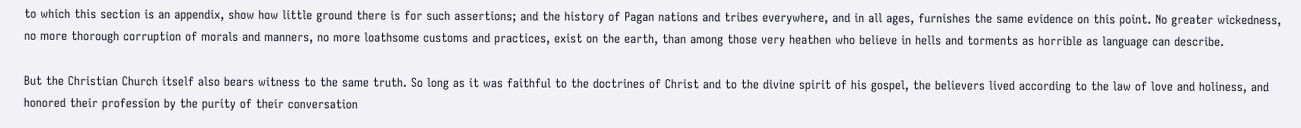to which this section is an appendix, show how little ground there is for such assertions; and the history of Pagan nations and tribes everywhere, and in all ages, furnishes the same evidence on this point. No greater wickedness, no more thorough corruption of morals and manners, no more loathsome customs and practices, exist on the earth, than among those very heathen who believe in hells and torments as horrible as language can describe.

But the Christian Church itself also bears witness to the same truth. So long as it was faithful to the doctrines of Christ and to the divine spirit of his gospel, the believers lived according to the law of love and holiness, and honored their profession by the purity of their conversation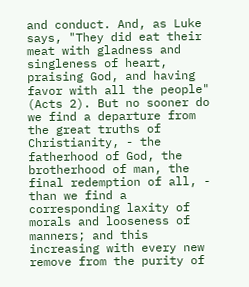and conduct. And, as Luke says, "They did eat their meat with gladness and singleness of heart, praising God, and having favor with all the people" (Acts 2). But no sooner do we find a departure from the great truths of Christianity, - the fatherhood of God, the brotherhood of man, the final redemption of all, - than we find a corresponding laxity of morals and looseness of manners; and this increasing with every new remove from the purity of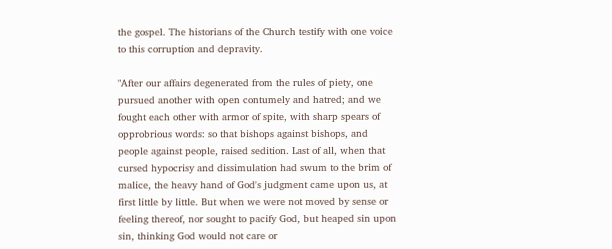the gospel. The historians of the Church testify with one voice to this corruption and depravity.

"After our affairs degenerated from the rules of piety, one pursued another with open contumely and hatred; and we fought each other with armor of spite, with sharp spears of opprobrious words: so that bishops against bishops, and people against people, raised sedition. Last of all, when that cursed hypocrisy and dissimulation had swum to the brim of malice, the heavy hand of God's judgment came upon us, at first little by little. But when we were not moved by sense or feeling thereof, nor sought to pacify God, but heaped sin upon sin, thinking God would not care or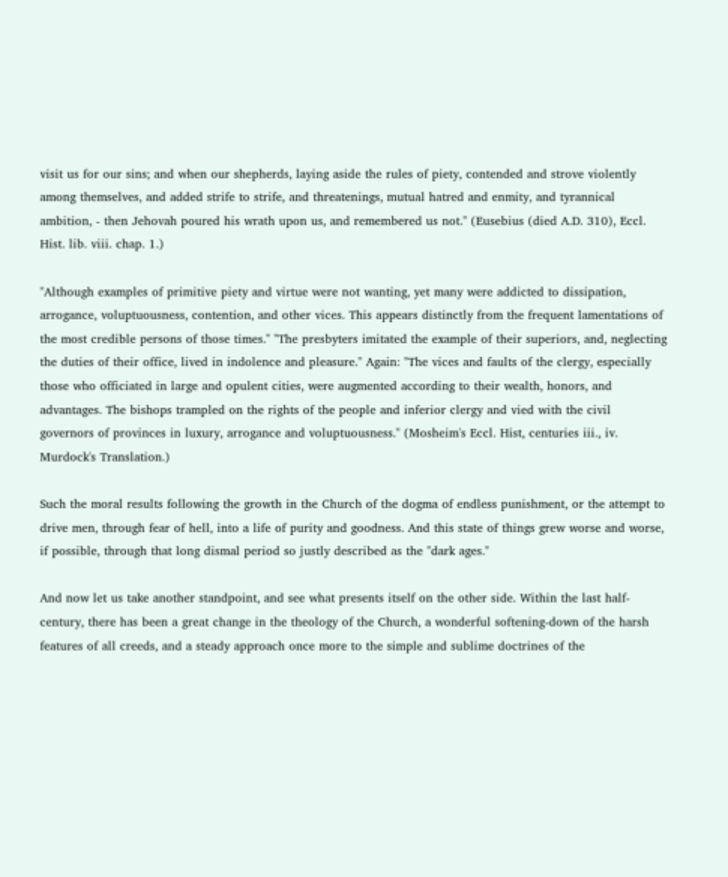visit us for our sins; and when our shepherds, laying aside the rules of piety, contended and strove violently among themselves, and added strife to strife, and threatenings, mutual hatred and enmity, and tyrannical ambition, - then Jehovah poured his wrath upon us, and remembered us not." (Eusebius (died A.D. 310), Eccl. Hist. lib. viii. chap. 1.)

"Although examples of primitive piety and virtue were not wanting, yet many were addicted to dissipation, arrogance, voluptuousness, contention, and other vices. This appears distinctly from the frequent lamentations of the most credible persons of those times." "The presbyters imitated the example of their superiors, and, neglecting the duties of their office, lived in indolence and pleasure." Again: "The vices and faults of the clergy, especially those who officiated in large and opulent cities, were augmented according to their wealth, honors, and advantages. The bishops trampled on the rights of the people and inferior clergy and vied with the civil governors of provinces in luxury, arrogance and voluptuousness." (Mosheim's Eccl. Hist, centuries iii., iv. Murdock's Translation.)

Such the moral results following the growth in the Church of the dogma of endless punishment, or the attempt to drive men, through fear of hell, into a life of purity and goodness. And this state of things grew worse and worse, if possible, through that long dismal period so justly described as the "dark ages."

And now let us take another standpoint, and see what presents itself on the other side. Within the last half-century, there has been a great change in the theology of the Church, a wonderful softening-down of the harsh features of all creeds, and a steady approach once more to the simple and sublime doctrines of the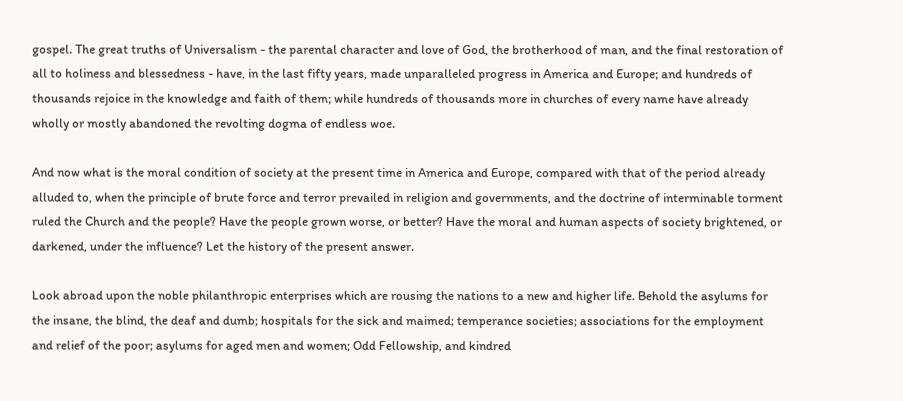gospel. The great truths of Universalism - the parental character and love of God, the brotherhood of man, and the final restoration of all to holiness and blessedness - have, in the last fifty years, made unparalleled progress in America and Europe; and hundreds of thousands rejoice in the knowledge and faith of them; while hundreds of thousands more in churches of every name have already wholly or mostly abandoned the revolting dogma of endless woe.

And now what is the moral condition of society at the present time in America and Europe, compared with that of the period already alluded to, when the principle of brute force and terror prevailed in religion and governments, and the doctrine of interminable torment ruled the Church and the people? Have the people grown worse, or better? Have the moral and human aspects of society brightened, or darkened, under the influence? Let the history of the present answer.

Look abroad upon the noble philanthropic enterprises which are rousing the nations to a new and higher life. Behold the asylums for the insane, the blind, the deaf and dumb; hospitals for the sick and maimed; temperance societies; associations for the employment and relief of the poor; asylums for aged men and women; Odd Fellowship, and kindred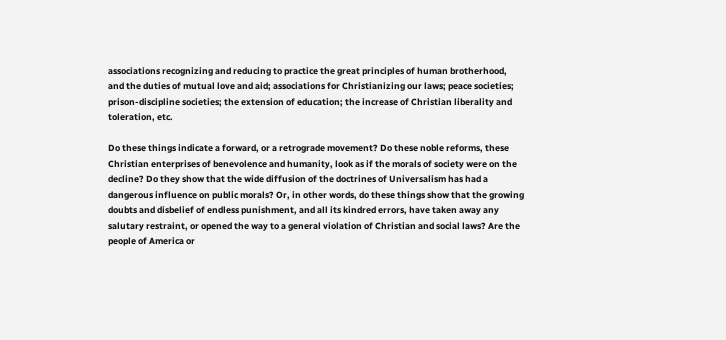associations recognizing and reducing to practice the great principles of human brotherhood, and the duties of mutual love and aid; associations for Christianizing our laws; peace societies; prison-discipline societies; the extension of education; the increase of Christian liberality and toleration, etc.

Do these things indicate a forward, or a retrograde movement? Do these noble reforms, these Christian enterprises of benevolence and humanity, look as if the morals of society were on the decline? Do they show that the wide diffusion of the doctrines of Universalism has had a dangerous influence on public morals? Or, in other words, do these things show that the growing doubts and disbelief of endless punishment, and all its kindred errors, have taken away any salutary restraint, or opened the way to a general violation of Christian and social laws? Are the people of America or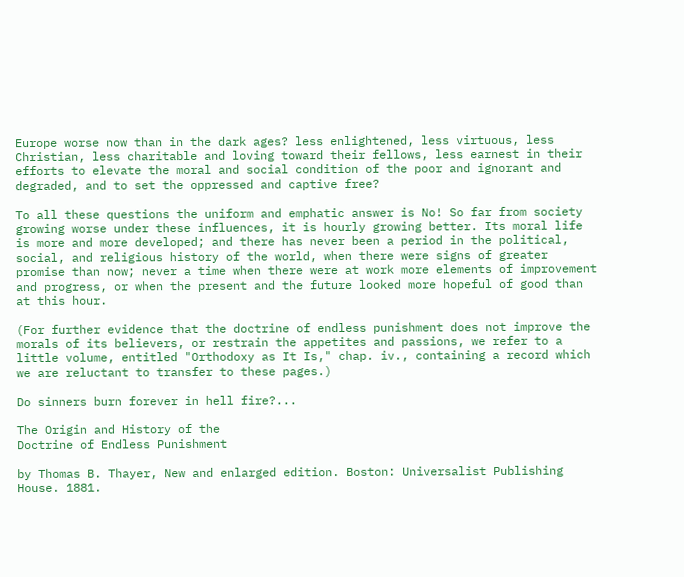Europe worse now than in the dark ages? less enlightened, less virtuous, less Christian, less charitable and loving toward their fellows, less earnest in their efforts to elevate the moral and social condition of the poor and ignorant and degraded, and to set the oppressed and captive free?

To all these questions the uniform and emphatic answer is No! So far from society growing worse under these influences, it is hourly growing better. Its moral life is more and more developed; and there has never been a period in the political, social, and religious history of the world, when there were signs of greater promise than now; never a time when there were at work more elements of improvement and progress, or when the present and the future looked more hopeful of good than at this hour.

(For further evidence that the doctrine of endless punishment does not improve the morals of its believers, or restrain the appetites and passions, we refer to a little volume, entitled "Orthodoxy as It Is," chap. iv., containing a record which we are reluctant to transfer to these pages.)

Do sinners burn forever in hell fire?...

The Origin and History of the
Doctrine of Endless Punishment

by Thomas B. Thayer, New and enlarged edition. Boston: Universalist Publishing House. 1881.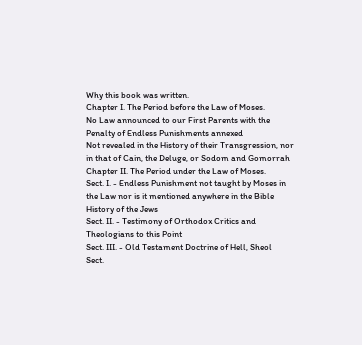Why this book was written.
Chapter I. The Period before the Law of Moses.
No Law announced to our First Parents with the Penalty of Endless Punishments annexed
Not revealed in the History of their Transgression, nor in that of Cain, the Deluge, or Sodom and Gomorrah
Chapter II. The Period under the Law of Moses.
Sect. I. - Endless Punishment not taught by Moses in the Law nor is it mentioned anywhere in the Bible History of the Jews
Sect. II. - Testimony of Orthodox Critics and Theologians to this Point
Sect. III. - Old Testament Doctrine of Hell, Sheol
Sect.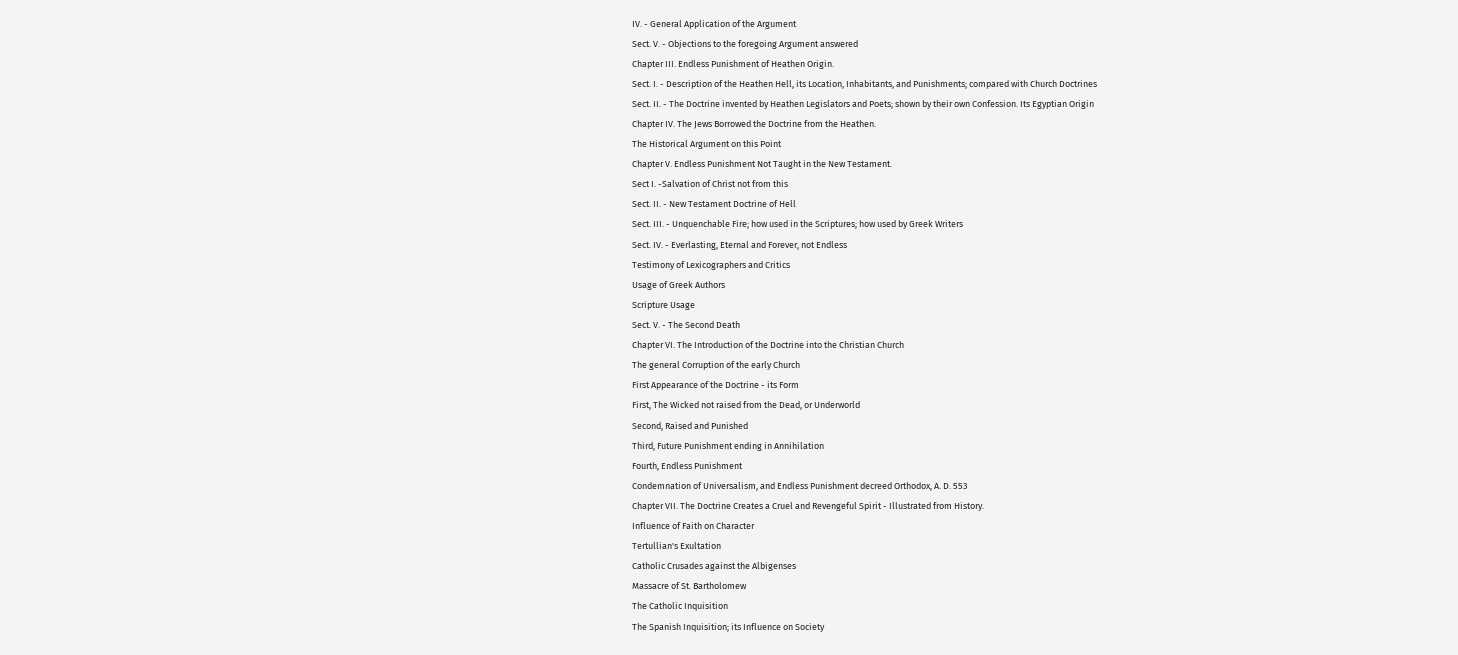IV. - General Application of the Argument
Sect. V. - Objections to the foregoing Argument answered
Chapter III. Endless Punishment of Heathen Origin.
Sect. I. - Description of the Heathen Hell, its Location, Inhabitants, and Punishments; compared with Church Doctrines
Sect. II. - The Doctrine invented by Heathen Legislators and Poets; shown by their own Confession. Its Egyptian Origin
Chapter IV. The Jews Borrowed the Doctrine from the Heathen.
The Historical Argument on this Point
Chapter V. Endless Punishment Not Taught in the New Testament.
Sect I. -Salvation of Christ not from this
Sect. II. - New Testament Doctrine of Hell
Sect. III. - Unquenchable Fire; how used in the Scriptures; how used by Greek Writers
Sect. IV. - Everlasting, Eternal and Forever, not Endless
Testimony of Lexicographers and Critics
Usage of Greek Authors
Scripture Usage
Sect. V. - The Second Death
Chapter VI. The Introduction of the Doctrine into the Christian Church
The general Corruption of the early Church
First Appearance of the Doctrine - its Form
First, The Wicked not raised from the Dead, or Underworld
Second, Raised and Punished
Third, Future Punishment ending in Annihilation
Fourth, Endless Punishment
Condemnation of Universalism, and Endless Punishment decreed Orthodox, A. D. 553
Chapter VII. The Doctrine Creates a Cruel and Revengeful Spirit - Illustrated from History.
Influence of Faith on Character
Tertullian's Exultation
Catholic Crusades against the Albigenses
Massacre of St. Bartholomew
The Catholic Inquisition
The Spanish Inquisition; its Influence on Society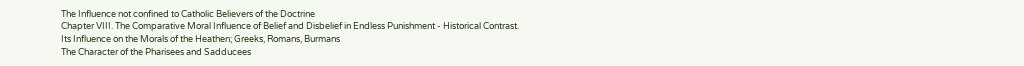The Influence not confined to Catholic Believers of the Doctrine
Chapter VIII. The Comparative Moral Influence of Belief and Disbelief in Endless Punishment - Historical Contrast.
Its Influence on the Morals of the Heathen; Greeks, Romans, Burmans
The Character of the Pharisees and Sadducees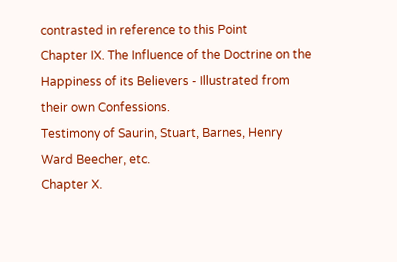contrasted in reference to this Point
Chapter IX. The Influence of the Doctrine on the Happiness of its Believers - Illustrated from their own Confessions.
Testimony of Saurin, Stuart, Barnes, Henry Ward Beecher, etc.
Chapter X.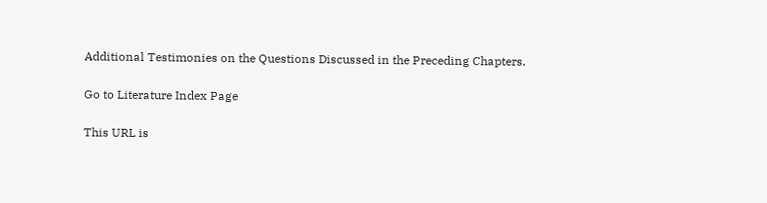Additional Testimonies on the Questions Discussed in the Preceding Chapters.

Go to Literature Index Page

This URL is